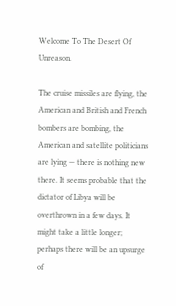Welcome To The Desert Of Unreason.

The cruise missiles are flying, the American and British and French bombers are bombing, the American and satellite politicians are lying — there is nothing new there. It seems probable that the dictator of Libya will be overthrown in a few days. It might take a little longer; perhaps there will be an upsurge of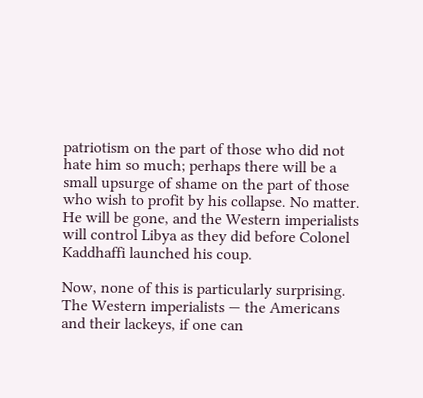patriotism on the part of those who did not hate him so much; perhaps there will be a small upsurge of shame on the part of those who wish to profit by his collapse. No matter. He will be gone, and the Western imperialists will control Libya as they did before Colonel Kaddhaffi launched his coup.

Now, none of this is particularly surprising. The Western imperialists — the Americans and their lackeys, if one can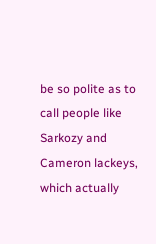be so polite as to call people like Sarkozy and Cameron lackeys, which actually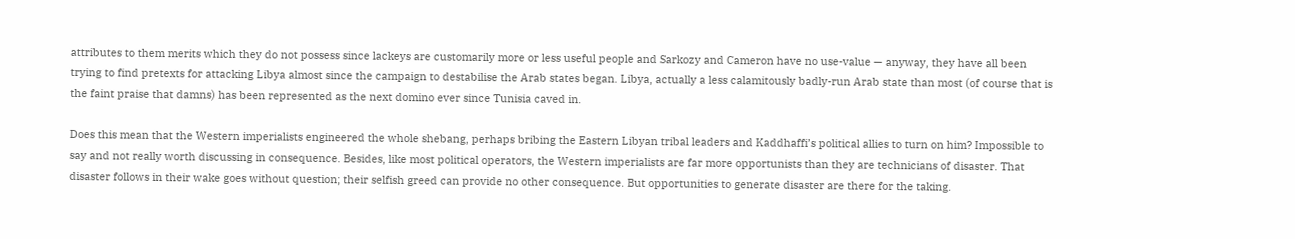attributes to them merits which they do not possess since lackeys are customarily more or less useful people and Sarkozy and Cameron have no use-value — anyway, they have all been trying to find pretexts for attacking Libya almost since the campaign to destabilise the Arab states began. Libya, actually a less calamitously badly-run Arab state than most (of course that is the faint praise that damns) has been represented as the next domino ever since Tunisia caved in.

Does this mean that the Western imperialists engineered the whole shebang, perhaps bribing the Eastern Libyan tribal leaders and Kaddhaffi’s political allies to turn on him? Impossible to say and not really worth discussing in consequence. Besides, like most political operators, the Western imperialists are far more opportunists than they are technicians of disaster. That disaster follows in their wake goes without question; their selfish greed can provide no other consequence. But opportunities to generate disaster are there for the taking.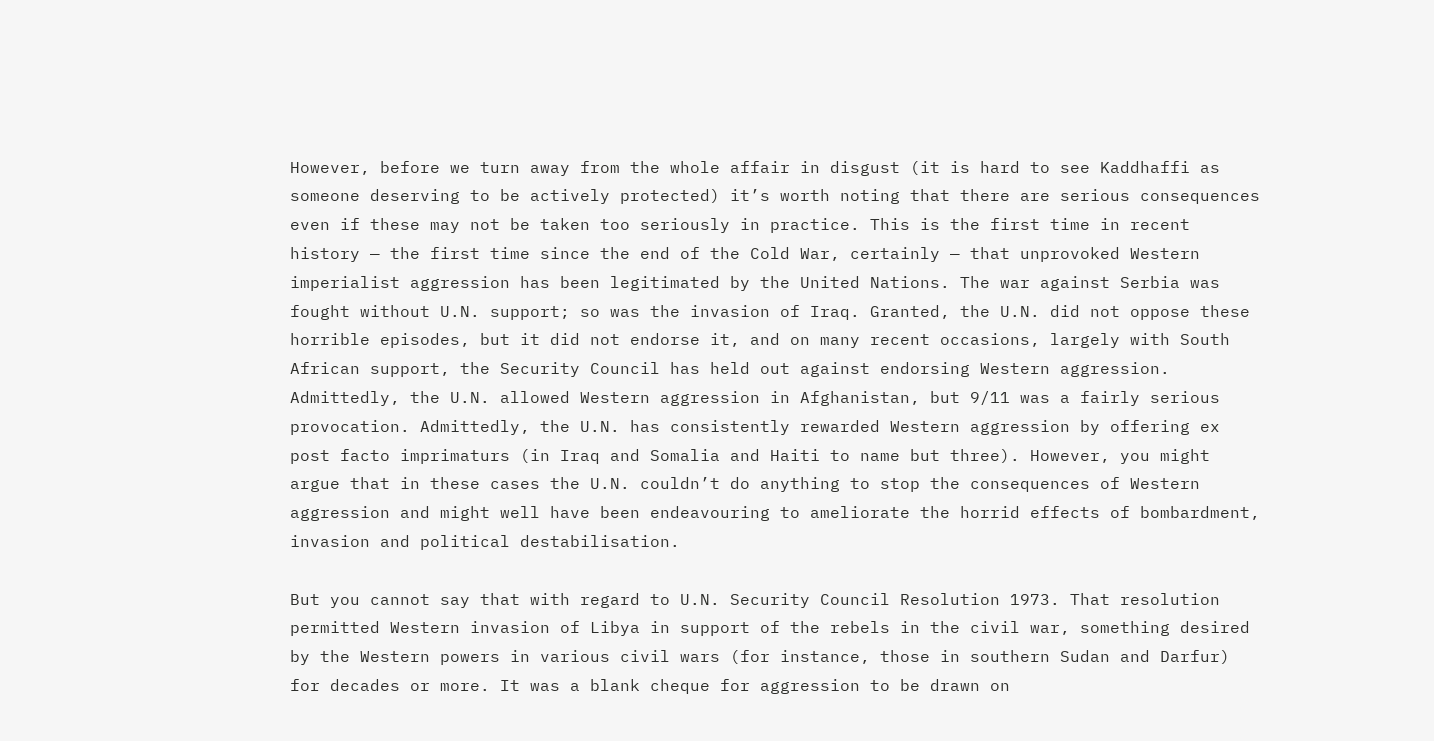However, before we turn away from the whole affair in disgust (it is hard to see Kaddhaffi as someone deserving to be actively protected) it’s worth noting that there are serious consequences even if these may not be taken too seriously in practice. This is the first time in recent history — the first time since the end of the Cold War, certainly — that unprovoked Western imperialist aggression has been legitimated by the United Nations. The war against Serbia was fought without U.N. support; so was the invasion of Iraq. Granted, the U.N. did not oppose these horrible episodes, but it did not endorse it, and on many recent occasions, largely with South African support, the Security Council has held out against endorsing Western aggression. Admittedly, the U.N. allowed Western aggression in Afghanistan, but 9/11 was a fairly serious provocation. Admittedly, the U.N. has consistently rewarded Western aggression by offering ex post facto imprimaturs (in Iraq and Somalia and Haiti to name but three). However, you might argue that in these cases the U.N. couldn’t do anything to stop the consequences of Western aggression and might well have been endeavouring to ameliorate the horrid effects of bombardment, invasion and political destabilisation.

But you cannot say that with regard to U.N. Security Council Resolution 1973. That resolution permitted Western invasion of Libya in support of the rebels in the civil war, something desired by the Western powers in various civil wars (for instance, those in southern Sudan and Darfur) for decades or more. It was a blank cheque for aggression to be drawn on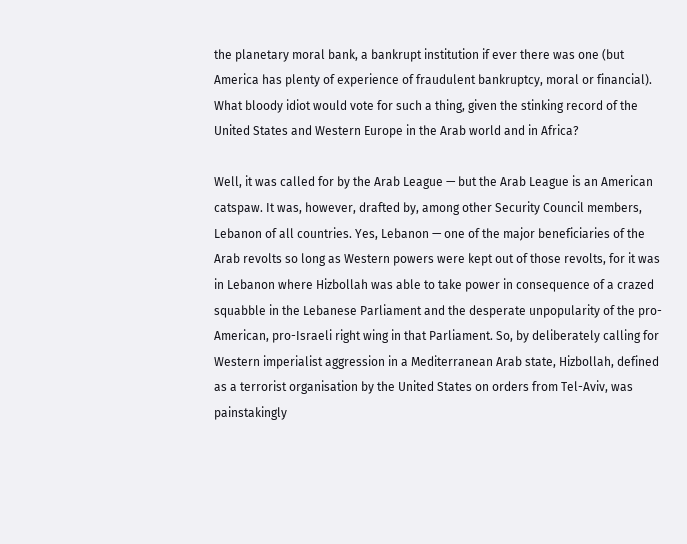the planetary moral bank, a bankrupt institution if ever there was one (but America has plenty of experience of fraudulent bankruptcy, moral or financial). What bloody idiot would vote for such a thing, given the stinking record of the United States and Western Europe in the Arab world and in Africa?

Well, it was called for by the Arab League — but the Arab League is an American catspaw. It was, however, drafted by, among other Security Council members, Lebanon of all countries. Yes, Lebanon — one of the major beneficiaries of the Arab revolts so long as Western powers were kept out of those revolts, for it was in Lebanon where Hizbollah was able to take power in consequence of a crazed squabble in the Lebanese Parliament and the desperate unpopularity of the pro-American, pro-Israeli right wing in that Parliament. So, by deliberately calling for Western imperialist aggression in a Mediterranean Arab state, Hizbollah, defined as a terrorist organisation by the United States on orders from Tel-Aviv, was painstakingly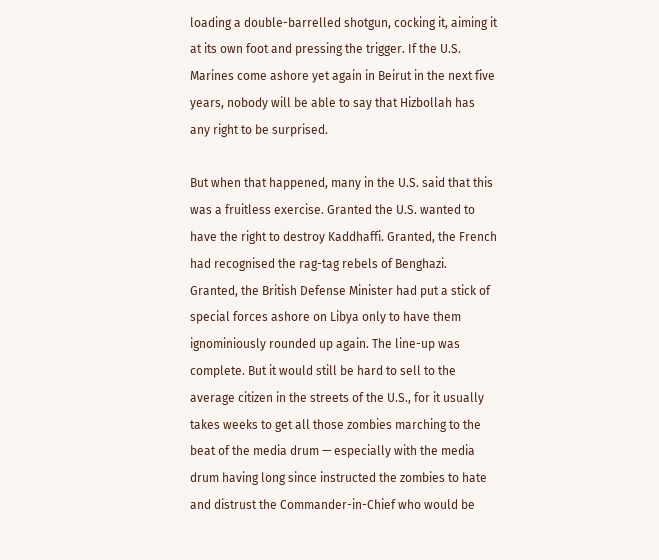loading a double-barrelled shotgun, cocking it, aiming it at its own foot and pressing the trigger. If the U.S. Marines come ashore yet again in Beirut in the next five years, nobody will be able to say that Hizbollah has any right to be surprised.

But when that happened, many in the U.S. said that this was a fruitless exercise. Granted the U.S. wanted to have the right to destroy Kaddhaffi. Granted, the French had recognised the rag-tag rebels of Benghazi. Granted, the British Defense Minister had put a stick of special forces ashore on Libya only to have them ignominiously rounded up again. The line-up was complete. But it would still be hard to sell to the average citizen in the streets of the U.S., for it usually takes weeks to get all those zombies marching to the beat of the media drum — especially with the media drum having long since instructed the zombies to hate and distrust the Commander-in-Chief who would be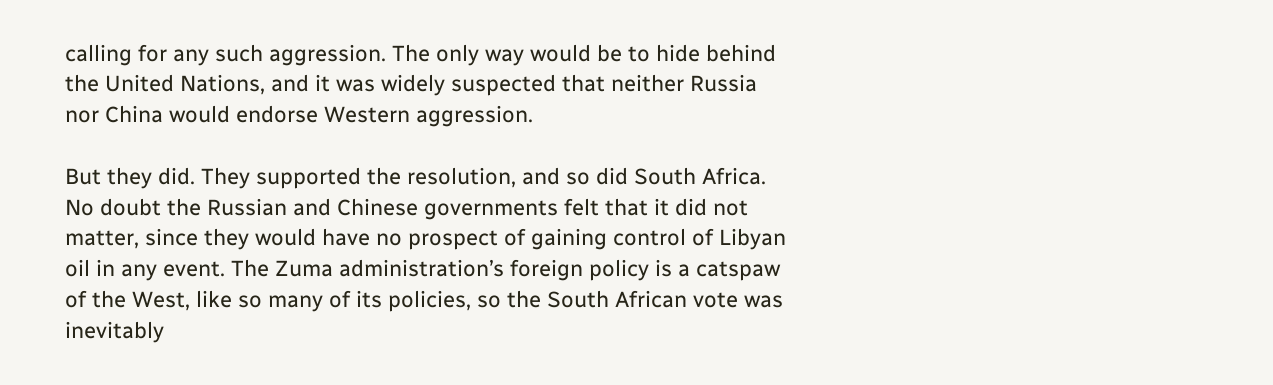calling for any such aggression. The only way would be to hide behind the United Nations, and it was widely suspected that neither Russia nor China would endorse Western aggression.

But they did. They supported the resolution, and so did South Africa. No doubt the Russian and Chinese governments felt that it did not matter, since they would have no prospect of gaining control of Libyan oil in any event. The Zuma administration’s foreign policy is a catspaw of the West, like so many of its policies, so the South African vote was inevitably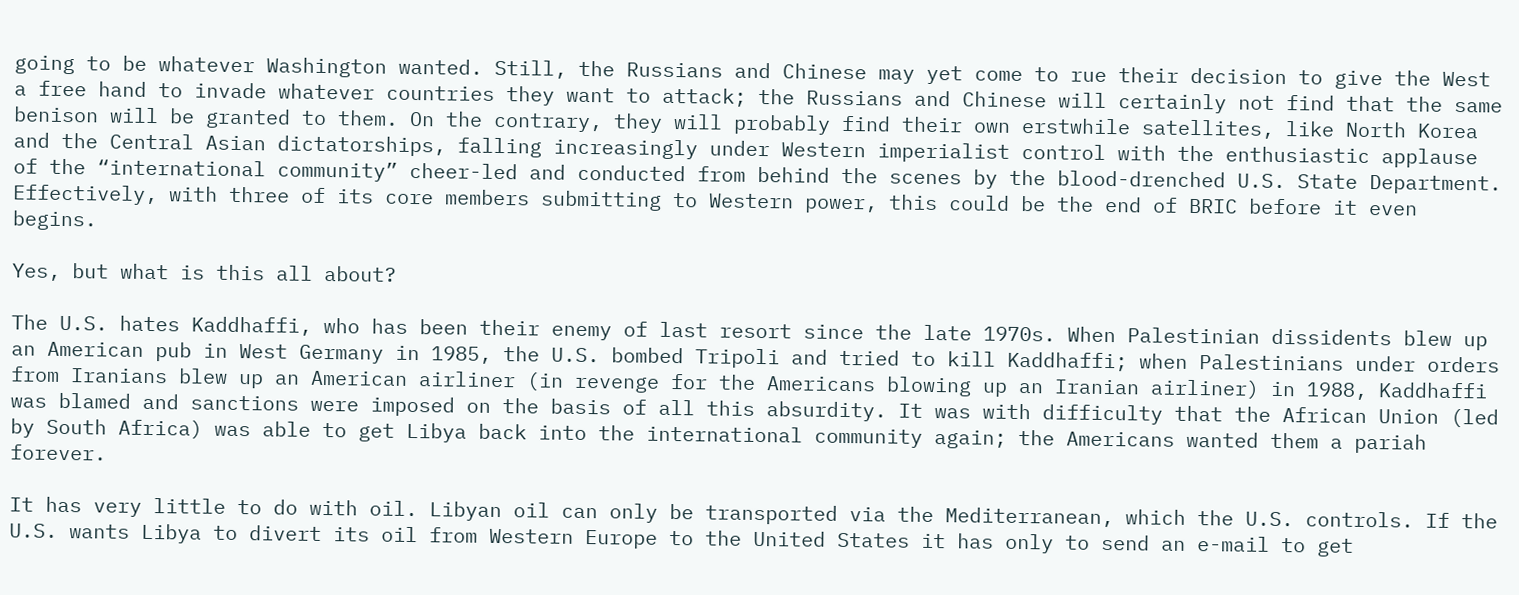going to be whatever Washington wanted. Still, the Russians and Chinese may yet come to rue their decision to give the West a free hand to invade whatever countries they want to attack; the Russians and Chinese will certainly not find that the same benison will be granted to them. On the contrary, they will probably find their own erstwhile satellites, like North Korea and the Central Asian dictatorships, falling increasingly under Western imperialist control with the enthusiastic applause of the “international community” cheer-led and conducted from behind the scenes by the blood-drenched U.S. State Department. Effectively, with three of its core members submitting to Western power, this could be the end of BRIC before it even begins.

Yes, but what is this all about?

The U.S. hates Kaddhaffi, who has been their enemy of last resort since the late 1970s. When Palestinian dissidents blew up an American pub in West Germany in 1985, the U.S. bombed Tripoli and tried to kill Kaddhaffi; when Palestinians under orders from Iranians blew up an American airliner (in revenge for the Americans blowing up an Iranian airliner) in 1988, Kaddhaffi was blamed and sanctions were imposed on the basis of all this absurdity. It was with difficulty that the African Union (led by South Africa) was able to get Libya back into the international community again; the Americans wanted them a pariah forever.

It has very little to do with oil. Libyan oil can only be transported via the Mediterranean, which the U.S. controls. If the U.S. wants Libya to divert its oil from Western Europe to the United States it has only to send an e-mail to get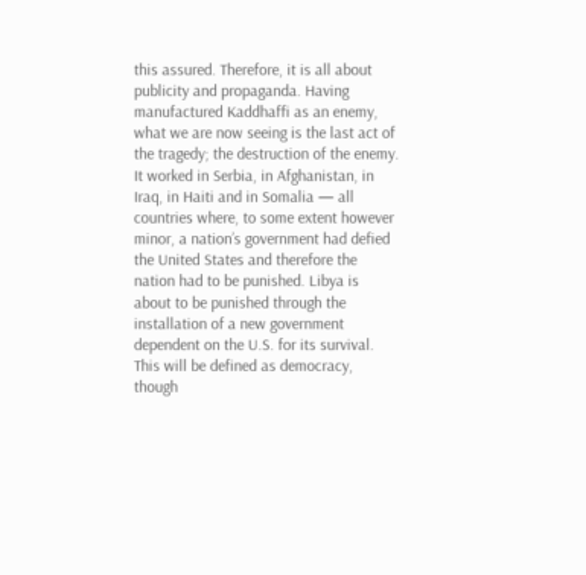this assured. Therefore, it is all about publicity and propaganda. Having manufactured Kaddhaffi as an enemy, what we are now seeing is the last act of the tragedy; the destruction of the enemy. It worked in Serbia, in Afghanistan, in Iraq, in Haiti and in Somalia — all countries where, to some extent however minor, a nation’s government had defied the United States and therefore the nation had to be punished. Libya is about to be punished through the installation of a new government dependent on the U.S. for its survival. This will be defined as democracy, though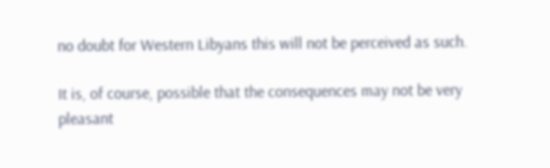no doubt for Western Libyans this will not be perceived as such.

It is, of course, possible that the consequences may not be very pleasant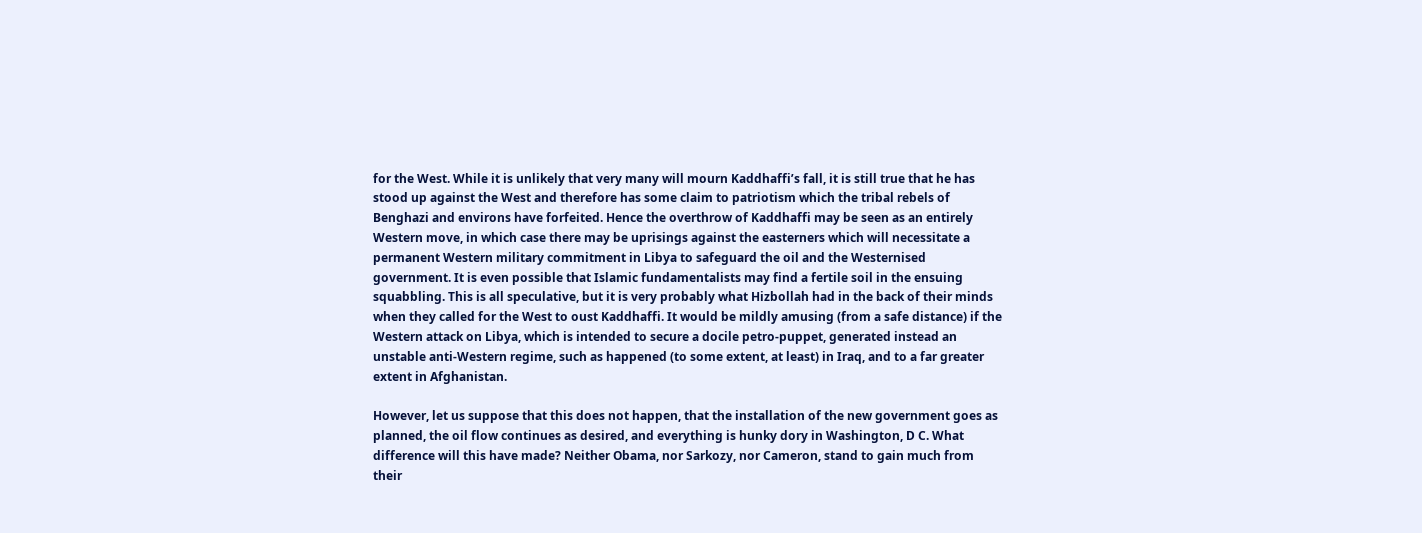for the West. While it is unlikely that very many will mourn Kaddhaffi’s fall, it is still true that he has stood up against the West and therefore has some claim to patriotism which the tribal rebels of Benghazi and environs have forfeited. Hence the overthrow of Kaddhaffi may be seen as an entirely Western move, in which case there may be uprisings against the easterners which will necessitate a permanent Western military commitment in Libya to safeguard the oil and the Westernised government. It is even possible that Islamic fundamentalists may find a fertile soil in the ensuing squabbling. This is all speculative, but it is very probably what Hizbollah had in the back of their minds when they called for the West to oust Kaddhaffi. It would be mildly amusing (from a safe distance) if the Western attack on Libya, which is intended to secure a docile petro-puppet, generated instead an unstable anti-Western regime, such as happened (to some extent, at least) in Iraq, and to a far greater extent in Afghanistan.

However, let us suppose that this does not happen, that the installation of the new government goes as planned, the oil flow continues as desired, and everything is hunky dory in Washington, D C. What difference will this have made? Neither Obama, nor Sarkozy, nor Cameron, stand to gain much from their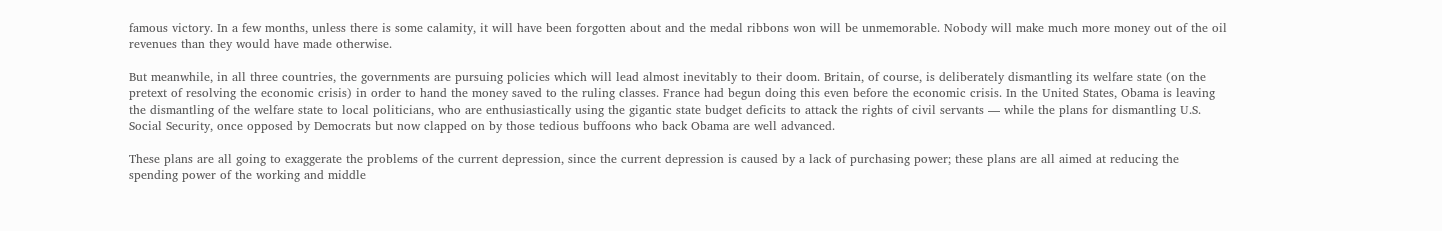famous victory. In a few months, unless there is some calamity, it will have been forgotten about and the medal ribbons won will be unmemorable. Nobody will make much more money out of the oil revenues than they would have made otherwise.

But meanwhile, in all three countries, the governments are pursuing policies which will lead almost inevitably to their doom. Britain, of course, is deliberately dismantling its welfare state (on the pretext of resolving the economic crisis) in order to hand the money saved to the ruling classes. France had begun doing this even before the economic crisis. In the United States, Obama is leaving the dismantling of the welfare state to local politicians, who are enthusiastically using the gigantic state budget deficits to attack the rights of civil servants — while the plans for dismantling U.S. Social Security, once opposed by Democrats but now clapped on by those tedious buffoons who back Obama are well advanced.

These plans are all going to exaggerate the problems of the current depression, since the current depression is caused by a lack of purchasing power; these plans are all aimed at reducing the spending power of the working and middle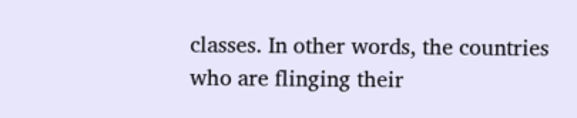classes. In other words, the countries who are flinging their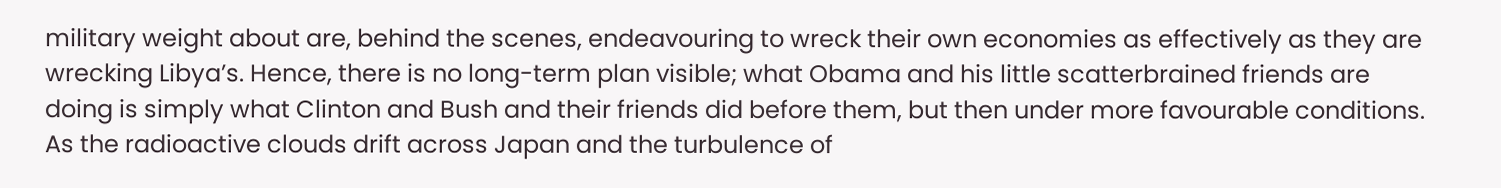military weight about are, behind the scenes, endeavouring to wreck their own economies as effectively as they are wrecking Libya’s. Hence, there is no long-term plan visible; what Obama and his little scatterbrained friends are doing is simply what Clinton and Bush and their friends did before them, but then under more favourable conditions. As the radioactive clouds drift across Japan and the turbulence of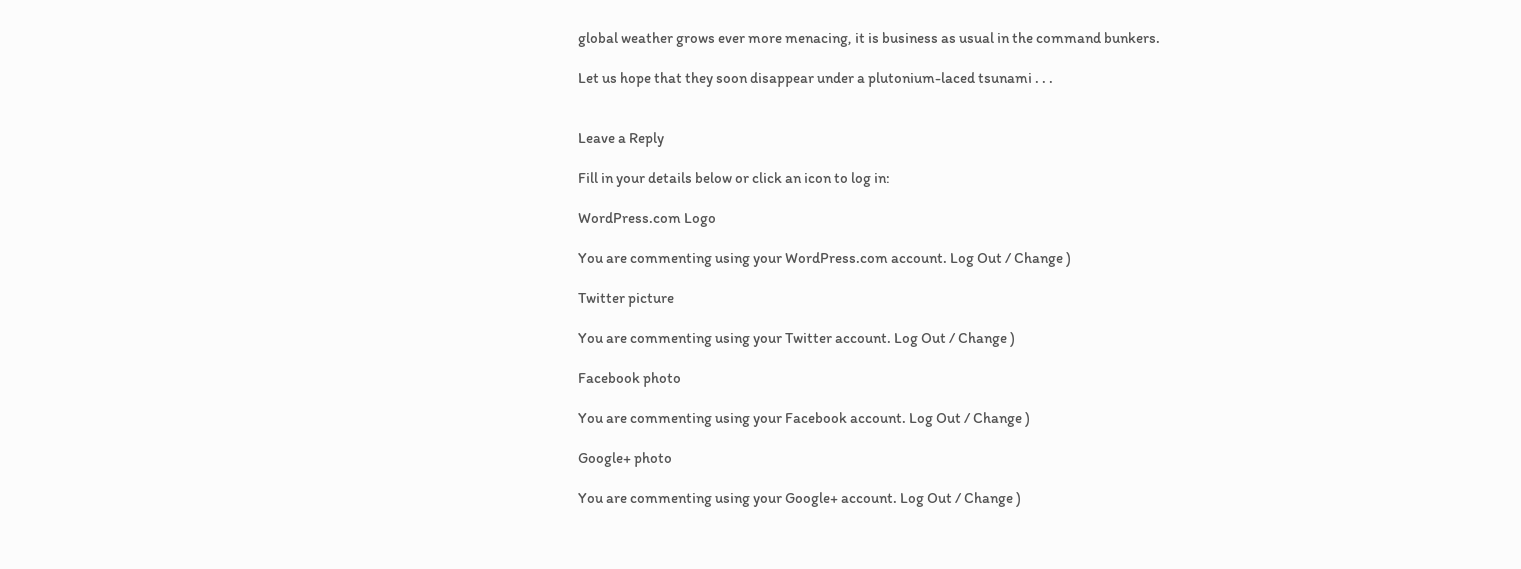global weather grows ever more menacing, it is business as usual in the command bunkers.

Let us hope that they soon disappear under a plutonium-laced tsunami . . .


Leave a Reply

Fill in your details below or click an icon to log in:

WordPress.com Logo

You are commenting using your WordPress.com account. Log Out / Change )

Twitter picture

You are commenting using your Twitter account. Log Out / Change )

Facebook photo

You are commenting using your Facebook account. Log Out / Change )

Google+ photo

You are commenting using your Google+ account. Log Out / Change )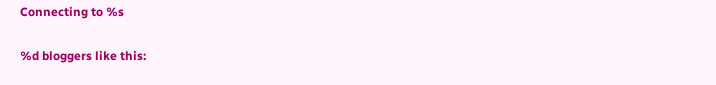Connecting to %s

%d bloggers like this: